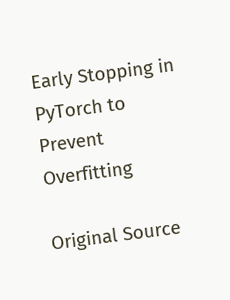Early Stopping in PyTorch to Prevent Overfitting

Original Source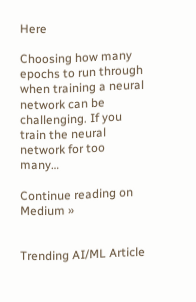Here

Choosing how many epochs to run through when training a neural network can be challenging. If you train the neural network for too many…

Continue reading on Medium »


Trending AI/ML Article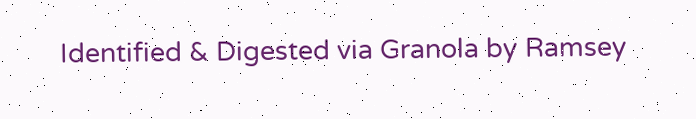Identified & Digested via Granola by Ramsey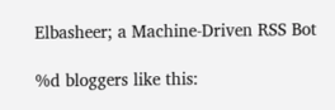Elbasheer; a Machine-Driven RSS Bot

%d bloggers like this: